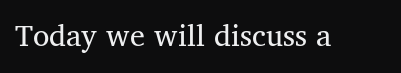Today we will discuss a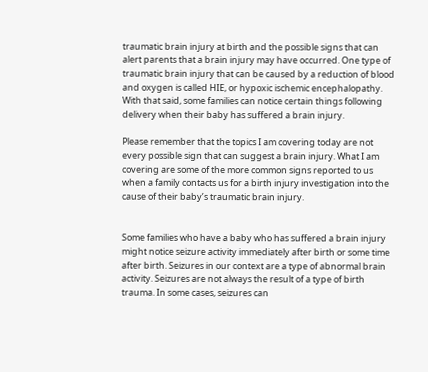traumatic brain injury at birth and the possible signs that can alert parents that a brain injury may have occurred. One type of traumatic brain injury that can be caused by a reduction of blood and oxygen is called HIE, or hypoxic ischemic encephalopathy. With that said, some families can notice certain things following delivery when their baby has suffered a brain injury.

Please remember that the topics I am covering today are not every possible sign that can suggest a brain injury. What I am covering are some of the more common signs reported to us when a family contacts us for a birth injury investigation into the cause of their baby’s traumatic brain injury.


Some families who have a baby who has suffered a brain injury might notice seizure activity immediately after birth or some time after birth. Seizures in our context are a type of abnormal brain activity. Seizures are not always the result of a type of birth trauma. In some cases, seizures can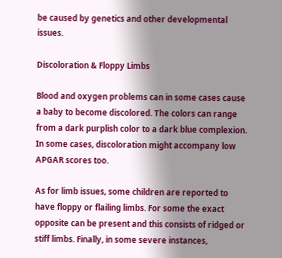be caused by genetics and other developmental issues.

Discoloration & Floppy Limbs

Blood and oxygen problems can in some cases cause a baby to become discolored. The colors can range from a dark purplish color to a dark blue complexion. In some cases, discoloration might accompany low APGAR scores too.

As for limb issues, some children are reported to have floppy or flailing limbs. For some the exact opposite can be present and this consists of ridged or stiff limbs. Finally, in some severe instances,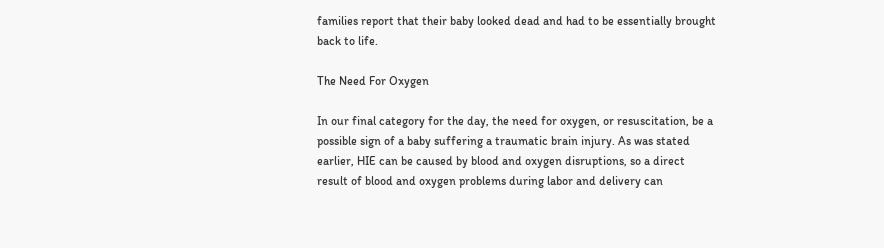families report that their baby looked dead and had to be essentially brought back to life.

The Need For Oxygen

In our final category for the day, the need for oxygen, or resuscitation, be a possible sign of a baby suffering a traumatic brain injury. As was stated earlier, HIE can be caused by blood and oxygen disruptions, so a direct result of blood and oxygen problems during labor and delivery can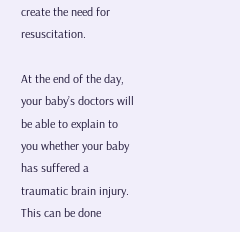create the need for resuscitation.

At the end of the day, your baby’s doctors will be able to explain to you whether your baby has suffered a traumatic brain injury. This can be done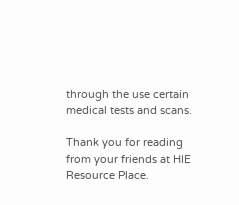through the use certain medical tests and scans.

Thank you for reading from your friends at HIE Resource Place.